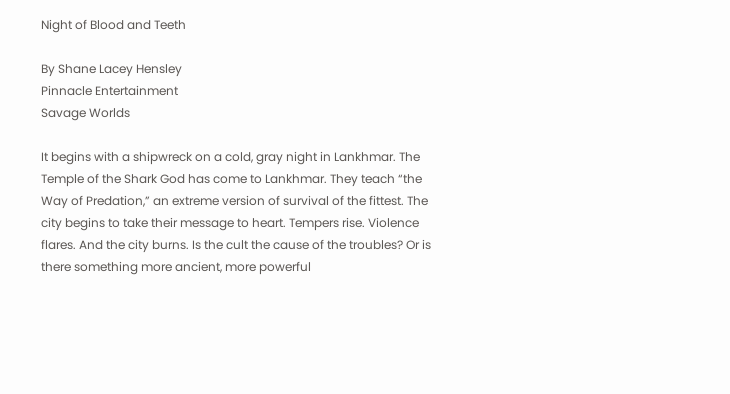Night of Blood and Teeth

By Shane Lacey Hensley
Pinnacle Entertainment
Savage Worlds

It begins with a shipwreck on a cold, gray night in Lankhmar. The Temple of the Shark God has come to Lankhmar. They teach “the Way of Predation,” an extreme version of survival of the fittest. The city begins to take their message to heart. Tempers rise. Violence flares. And the city burns. Is the cult the cause of the troubles? Or is there something more ancient, more powerful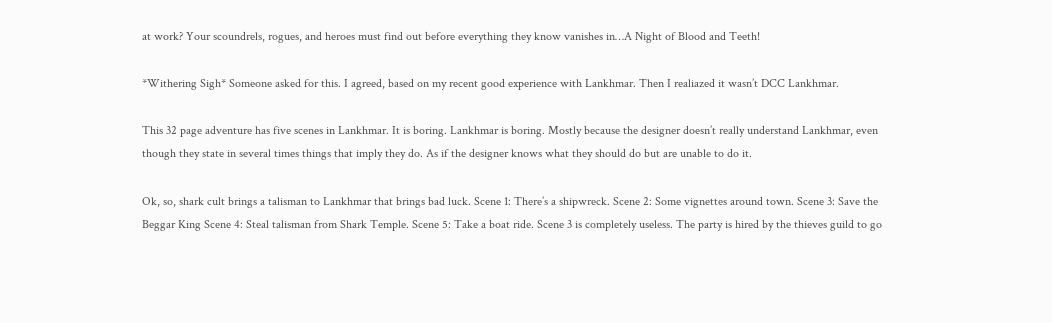at work? Your scoundrels, rogues, and heroes must find out before everything they know vanishes in…A Night of Blood and Teeth!

*Withering Sigh* Someone asked for this. I agreed, based on my recent good experience with Lankhmar. Then I realiazed it wasn’t DCC Lankhmar.

This 32 page adventure has five scenes in Lankhmar. It is boring. Lankhmar is boring. Mostly because the designer doesn’t really understand Lankhmar, even though they state in several times things that imply they do. As if the designer knows what they should do but are unable to do it.

Ok, so, shark cult brings a talisman to Lankhmar that brings bad luck. Scene 1: There’s a shipwreck. Scene 2: Some vignettes around town. Scene 3: Save the Beggar King Scene 4: Steal talisman from Shark Temple. Scene 5: Take a boat ride. Scene 3 is completely useless. The party is hired by the thieves guild to go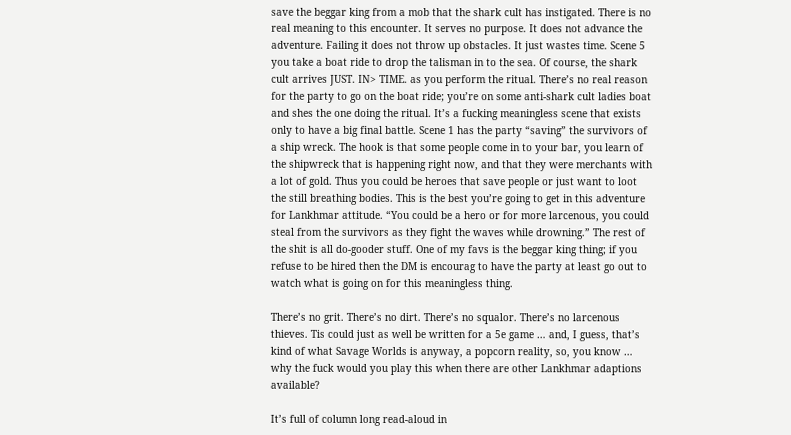save the beggar king from a mob that the shark cult has instigated. There is no real meaning to this encounter. It serves no purpose. It does not advance the adventure. Failing it does not throw up obstacles. It just wastes time. Scene 5 you take a boat ride to drop the talisman in to the sea. Of course, the shark cult arrives JUST. IN> TIME. as you perform the ritual. There’s no real reason for the party to go on the boat ride; you’re on some anti-shark cult ladies boat and shes the one doing the ritual. It’s a fucking meaningless scene that exists only to have a big final battle. Scene 1 has the party “saving” the survivors of a ship wreck. The hook is that some people come in to your bar, you learn of the shipwreck that is happening right now, and that they were merchants with a lot of gold. Thus you could be heroes that save people or just want to loot the still breathing bodies. This is the best you’re going to get in this adventure for Lankhmar attitude. “You could be a hero or for more larcenous, you could steal from the survivors as they fight the waves while drowning.” The rest of the shit is all do-gooder stuff. One of my favs is the beggar king thing; if you refuse to be hired then the DM is encourag to have the party at least go out to watch what is going on for this meaningless thing.

There’s no grit. There’s no dirt. There’s no squalor. There’s no larcenous thieves. Tis could just as well be written for a 5e game … and, I guess, that’s kind of what Savage Worlds is anyway, a popcorn reality, so, you know … why the fuck would you play this when there are other Lankhmar adaptions available?

It’s full of column long read-aloud in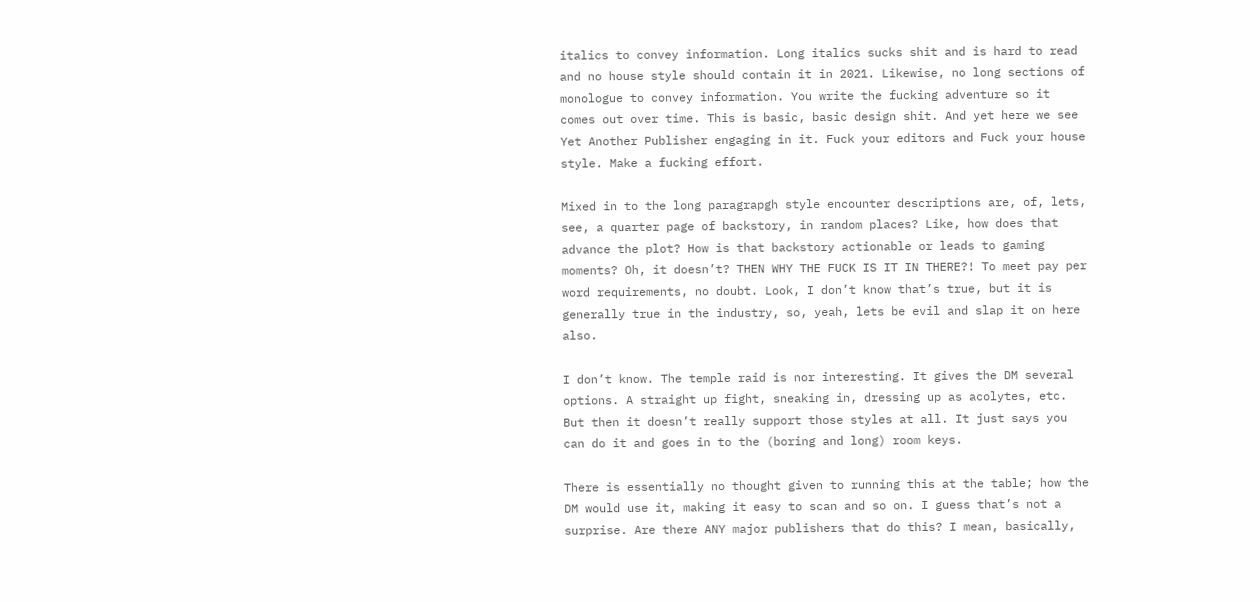italics to convey information. Long italics sucks shit and is hard to read and no house style should contain it in 2021. Likewise, no long sections of monologue to convey information. You write the fucking adventure so it comes out over time. This is basic, basic design shit. And yet here we see Yet Another Publisher engaging in it. Fuck your editors and Fuck your house style. Make a fucking effort.

Mixed in to the long paragrapgh style encounter descriptions are, of, lets, see, a quarter page of backstory, in random places? Like, how does that advance the plot? How is that backstory actionable or leads to gaming moments? Oh, it doesn’t? THEN WHY THE FUCK IS IT IN THERE?! To meet pay per word requirements, no doubt. Look, I don’t know that’s true, but it is generally true in the industry, so, yeah, lets be evil and slap it on here also.

I don’t know. The temple raid is nor interesting. It gives the DM several options. A straight up fight, sneaking in, dressing up as acolytes, etc. But then it doesn’t really support those styles at all. It just says you can do it and goes in to the (boring and long) room keys.

There is essentially no thought given to running this at the table; how the DM would use it, making it easy to scan and so on. I guess that’s not a surprise. Are there ANY major publishers that do this? I mean, basically,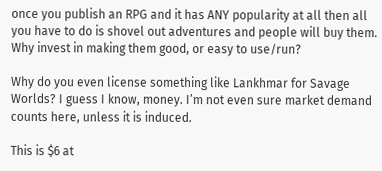once you publish an RPG and it has ANY popularity at all then all you have to do is shovel out adventures and people will buy them. Why invest in making them good, or easy to use/run?

Why do you even license something like Lankhmar for Savage Worlds? I guess I know, money. I’m not even sure market demand counts here, unless it is induced.

This is $6 at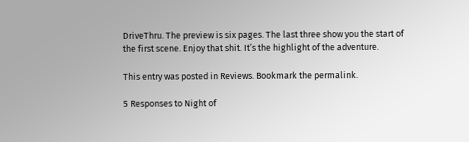DriveThru. The preview is six pages. The last three show you the start of the first scene. Enjoy that shit. It’s the highlight of the adventure.

This entry was posted in Reviews. Bookmark the permalink.

5 Responses to Night of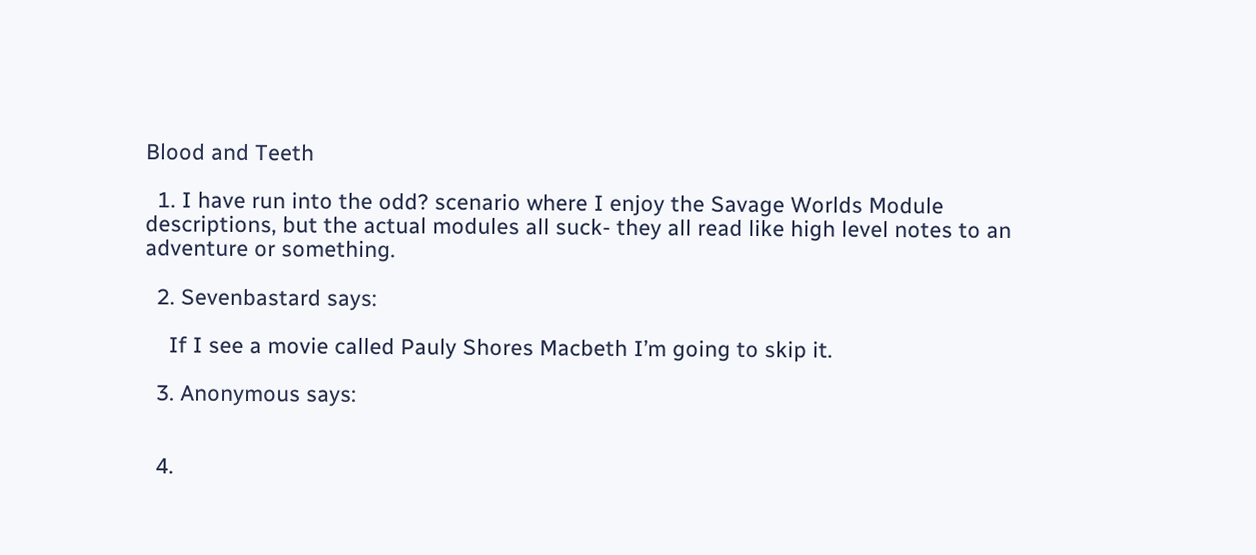Blood and Teeth

  1. I have run into the odd? scenario where I enjoy the Savage Worlds Module descriptions, but the actual modules all suck- they all read like high level notes to an adventure or something.

  2. Sevenbastard says:

    If I see a movie called Pauly Shores Macbeth I’m going to skip it.

  3. Anonymous says:


  4.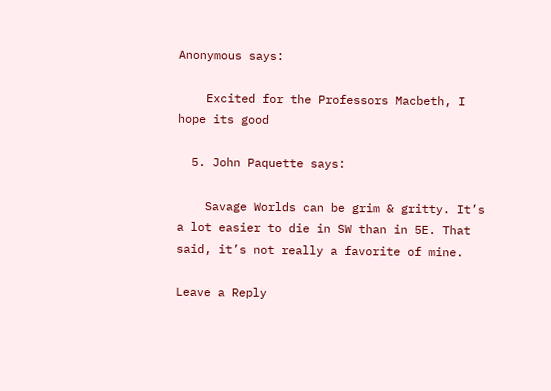Anonymous says:

    Excited for the Professors Macbeth, I hope its good

  5. John Paquette says:

    Savage Worlds can be grim & gritty. It’s a lot easier to die in SW than in 5E. That said, it’s not really a favorite of mine.

Leave a Reply